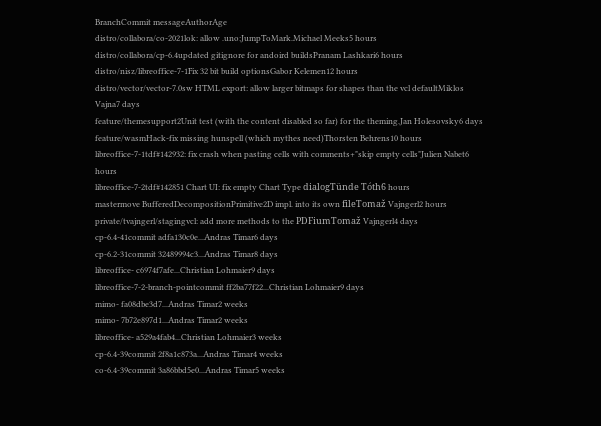BranchCommit messageAuthorAge
distro/collabora/co-2021lok: allow .uno:JumpToMark.Michael Meeks5 hours
distro/collabora/cp-6.4updated gitignore for andoird buildsPranam Lashkari6 hours
distro/nisz/libreoffice-7-1Fix 32 bit build optionsGabor Kelemen12 hours
distro/vector/vector-7.0sw HTML export: allow larger bitmaps for shapes than the vcl defaultMiklos Vajna7 days
feature/themesupport2Unit test (with the content disabled so far) for the theming.Jan Holesovsky6 days
feature/wasmHack-fix missing hunspell (which mythes need)Thorsten Behrens10 hours
libreoffice-7-1tdf#142932: fix crash when pasting cells with comments+"skip empty cells"Julien Nabet6 hours
libreoffice-7-2tdf#142851 Chart UI: fix empty Chart Type dialogTünde Tóth6 hours
mastermove BufferedDecompositionPrimitive2D impl. into its own fileTomaž Vajngerl2 hours
private/tvajngerl/stagingvcl: add more methods to the PDFiumTomaž Vajngerl4 days
cp-6.4-41commit adfa130c0e...Andras Timar6 days
cp-6.2-31commit 32489994c3...Andras Timar8 days
libreoffice- c6974f7afe...Christian Lohmaier9 days
libreoffice-7-2-branch-pointcommit ff2ba77f22...Christian Lohmaier9 days
mimo- fa08dbe3d7...Andras Timar2 weeks
mimo- 7b72e897d1...Andras Timar2 weeks
libreoffice- a529a4fab4...Christian Lohmaier3 weeks
cp-6.4-39commit 2f8a1c873a...Andras Timar4 weeks
co-6.4-39commit 3a86bbd5e0...Andras Timar5 weeks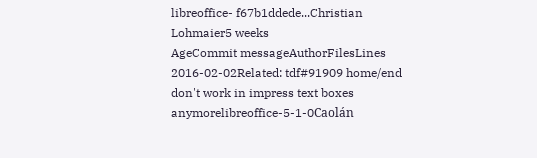libreoffice- f67b1ddede...Christian Lohmaier5 weeks
AgeCommit messageAuthorFilesLines
2016-02-02Related: tdf#91909 home/end don't work in impress text boxes anymorelibreoffice-5-1-0Caolán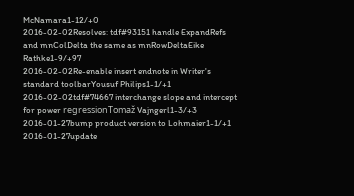McNamara1-12/+0
2016-02-02Resolves: tdf#93151 handle ExpandRefs and mnColDelta the same as mnRowDeltaEike Rathke1-9/+97
2016-02-02Re-enable insert endnote in Writer's standard toolbarYousuf Philips1-1/+1
2016-02-02tdf#74667 interchange slope and intercept for power regressionTomaž Vajngerl1-3/+3
2016-01-27bump product version to Lohmaier1-1/+1
2016-01-27update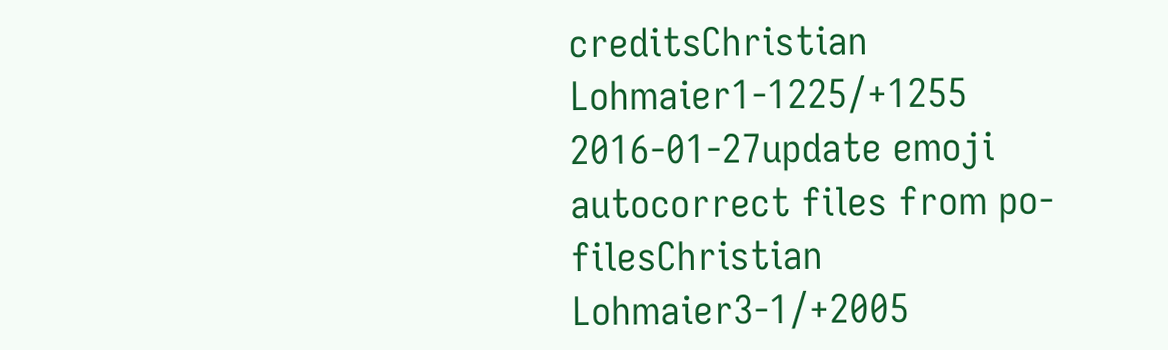creditsChristian Lohmaier1-1225/+1255
2016-01-27update emoji autocorrect files from po-filesChristian Lohmaier3-1/+2005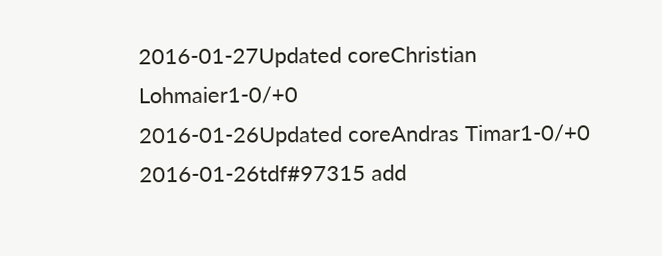2016-01-27Updated coreChristian Lohmaier1-0/+0
2016-01-26Updated coreAndras Timar1-0/+0
2016-01-26tdf#97315 add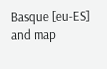Basque [eu-ES] and map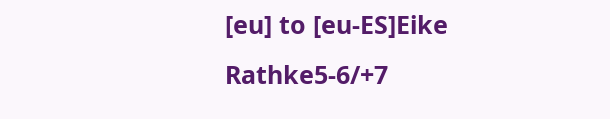[eu] to [eu-ES]Eike Rathke5-6/+7